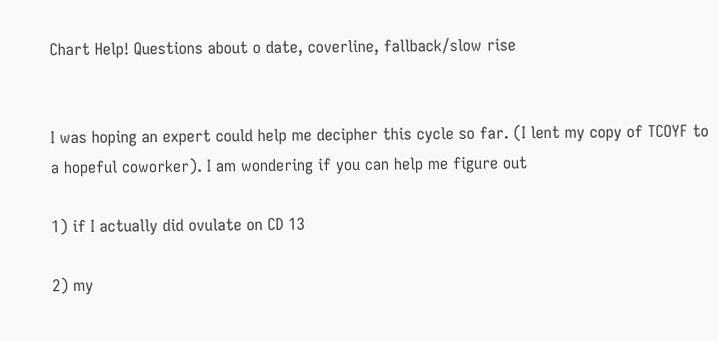Chart Help! Questions about o date, coverline, fallback/slow rise


I was hoping an expert could help me decipher this cycle so far. (I lent my copy of TCOYF to a hopeful coworker). I am wondering if you can help me figure out

1) if I actually did ovulate on CD 13

2) my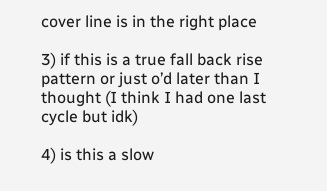cover line is in the right place

3) if this is a true fall back rise pattern or just o’d later than I thought (I think I had one last cycle but idk)

4) is this a slow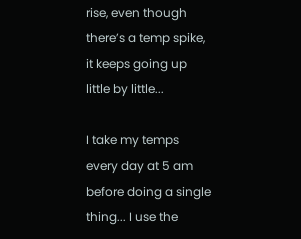rise, even though there’s a temp spike, it keeps going up little by little...

I take my temps every day at 5 am before doing a single thing... I use the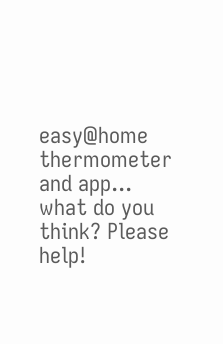easy@home thermometer and app... what do you think? Please help!